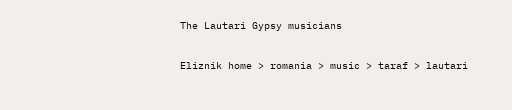The Lautari Gypsy musicians

Eliznik home > romania > music > taraf > lautari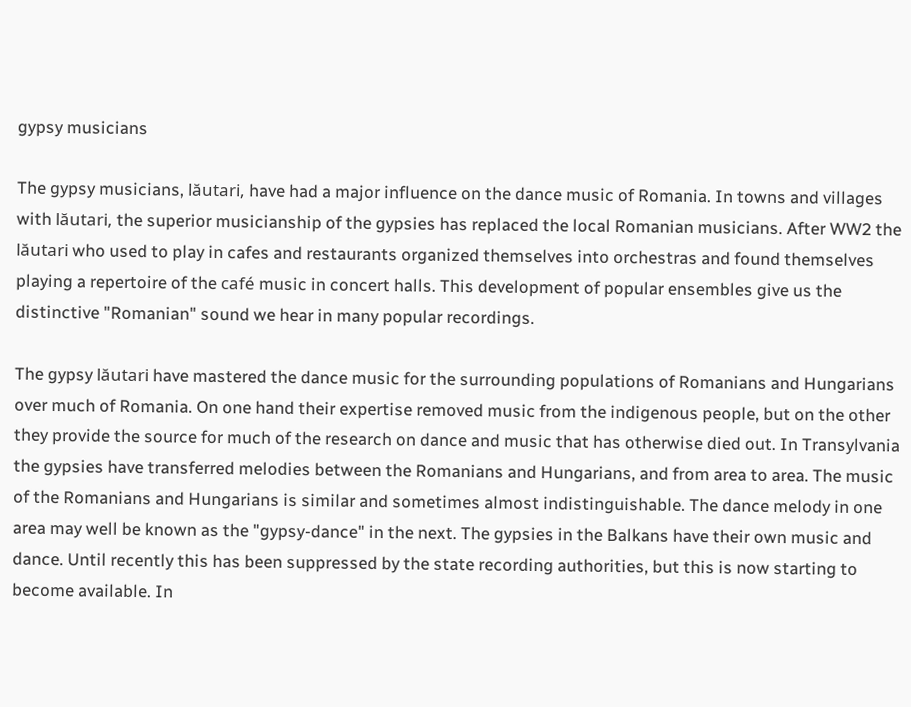gypsy musicians

The gypsy musicians, lăutari, have had a major influence on the dance music of Romania. In towns and villages with lăutari, the superior musicianship of the gypsies has replaced the local Romanian musicians. After WW2 the lăutari who used to play in cafes and restaurants organized themselves into orchestras and found themselves playing a repertoire of the café music in concert halls. This development of popular ensembles give us the distinctive "Romanian" sound we hear in many popular recordings.

The gypsy lăutari have mastered the dance music for the surrounding populations of Romanians and Hungarians over much of Romania. On one hand their expertise removed music from the indigenous people, but on the other they provide the source for much of the research on dance and music that has otherwise died out. In Transylvania the gypsies have transferred melodies between the Romanians and Hungarians, and from area to area. The music of the Romanians and Hungarians is similar and sometimes almost indistinguishable. The dance melody in one area may well be known as the "gypsy-dance" in the next. The gypsies in the Balkans have their own music and dance. Until recently this has been suppressed by the state recording authorities, but this is now starting to become available. In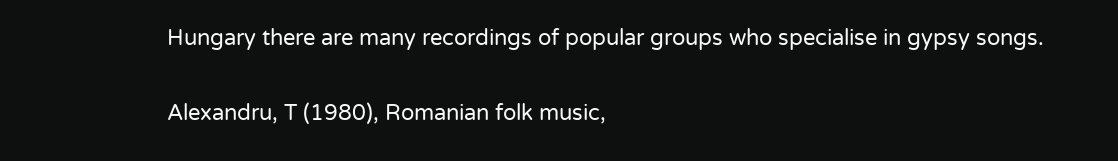Hungary there are many recordings of popular groups who specialise in gypsy songs.


Alexandru, T (1980), Romanian folk music,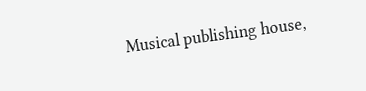Musical publishing house,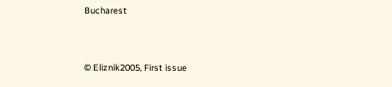Bucharest


© Eliznik2005, First issue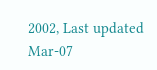2002, Last updated Mar-07